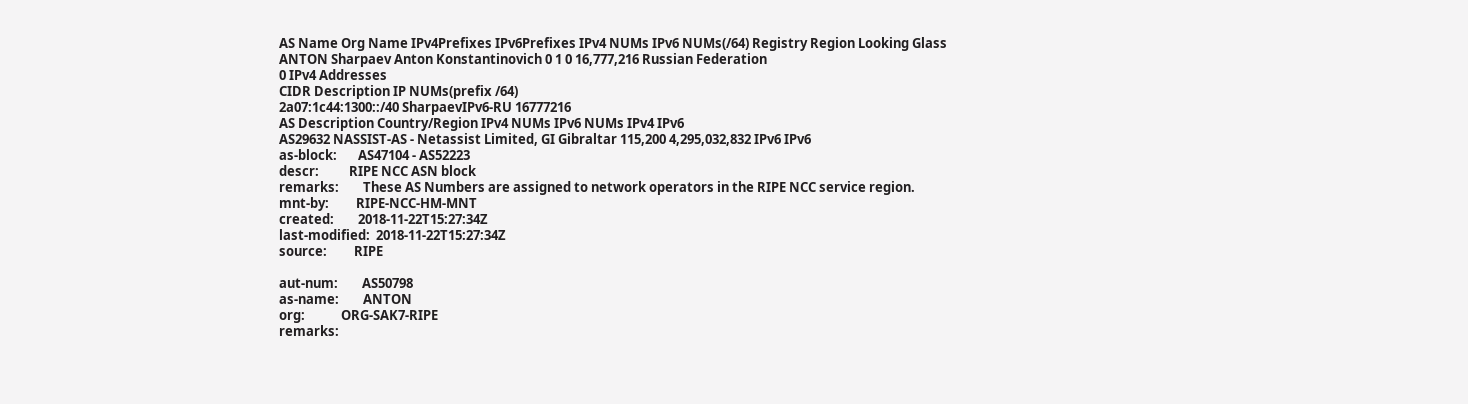AS Name Org Name IPv4Prefixes IPv6Prefixes IPv4 NUMs IPv6 NUMs(/64) Registry Region Looking Glass
ANTON Sharpaev Anton Konstantinovich 0 1 0 16,777,216 Russian Federation
0 IPv4 Addresses
CIDR Description IP NUMs(prefix /64)
2a07:1c44:1300::/40 SharpaevIPv6-RU 16777216
AS Description Country/Region IPv4 NUMs IPv6 NUMs IPv4 IPv6
AS29632 NASSIST-AS - Netassist Limited, GI Gibraltar 115,200 4,295,032,832 IPv6 IPv6
as-block:       AS47104 - AS52223
descr:          RIPE NCC ASN block
remarks:        These AS Numbers are assigned to network operators in the RIPE NCC service region.
mnt-by:         RIPE-NCC-HM-MNT
created:        2018-11-22T15:27:34Z
last-modified:  2018-11-22T15:27:34Z
source:         RIPE

aut-num:        AS50798
as-name:        ANTON
org:            ORG-SAK7-RIPE
remarks: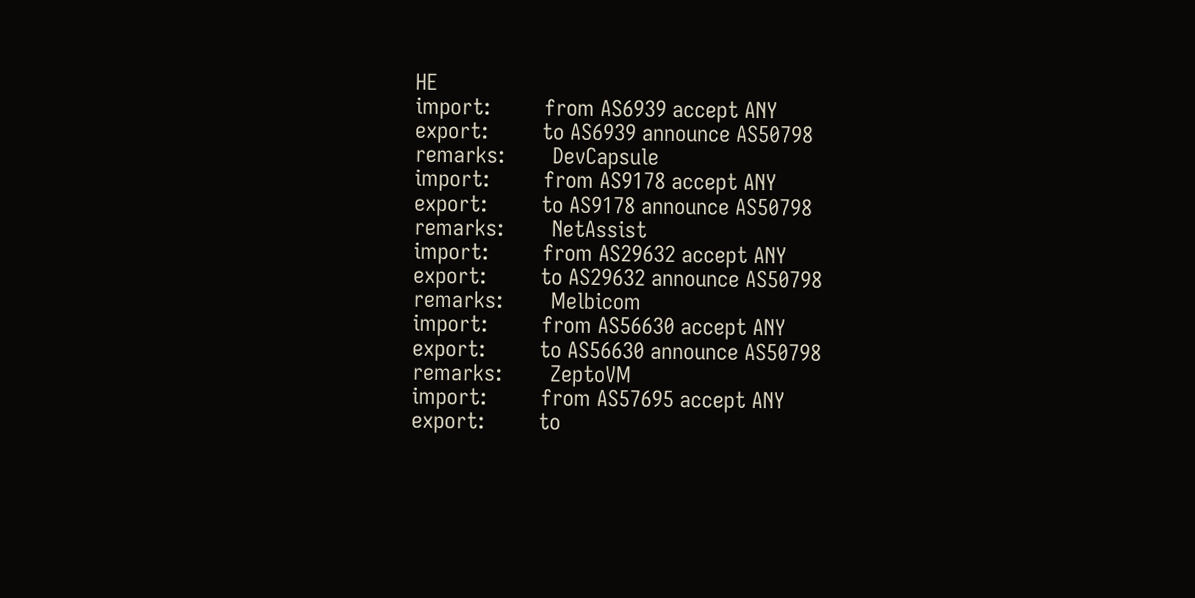HE
import:         from AS6939 accept ANY
export:         to AS6939 announce AS50798
remarks:        DevCapsule
import:         from AS9178 accept ANY
export:         to AS9178 announce AS50798
remarks:        NetAssist
import:         from AS29632 accept ANY
export:         to AS29632 announce AS50798
remarks:        Melbicom
import:         from AS56630 accept ANY
export:         to AS56630 announce AS50798
remarks:        ZeptoVM
import:         from AS57695 accept ANY
export:         to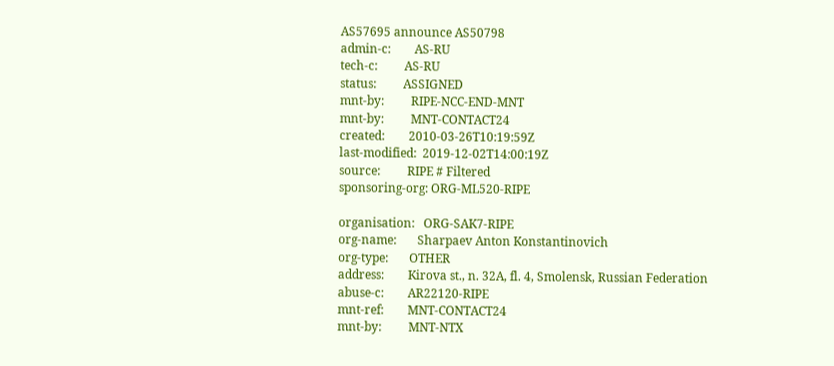AS57695 announce AS50798
admin-c:        AS-RU
tech-c:         AS-RU
status:         ASSIGNED
mnt-by:         RIPE-NCC-END-MNT
mnt-by:         MNT-CONTACT24
created:        2010-03-26T10:19:59Z
last-modified:  2019-12-02T14:00:19Z
source:         RIPE # Filtered
sponsoring-org: ORG-ML520-RIPE

organisation:   ORG-SAK7-RIPE
org-name:       Sharpaev Anton Konstantinovich
org-type:       OTHER
address:        Kirova st., n. 32A, fl. 4, Smolensk, Russian Federation
abuse-c:        AR22120-RIPE
mnt-ref:        MNT-CONTACT24
mnt-by:         MNT-NTX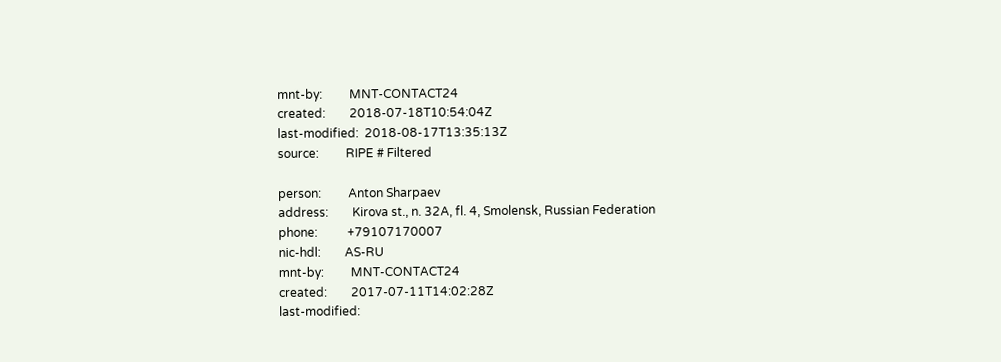mnt-by:         MNT-CONTACT24
created:        2018-07-18T10:54:04Z
last-modified:  2018-08-17T13:35:13Z
source:         RIPE # Filtered

person:         Anton Sharpaev
address:        Kirova st., n. 32A, fl. 4, Smolensk, Russian Federation
phone:          +79107170007
nic-hdl:        AS-RU
mnt-by:         MNT-CONTACT24
created:        2017-07-11T14:02:28Z
last-modified: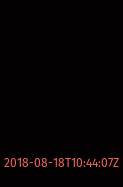2018-08-18T10:44:07Z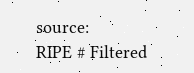source:         RIPE # Filtered